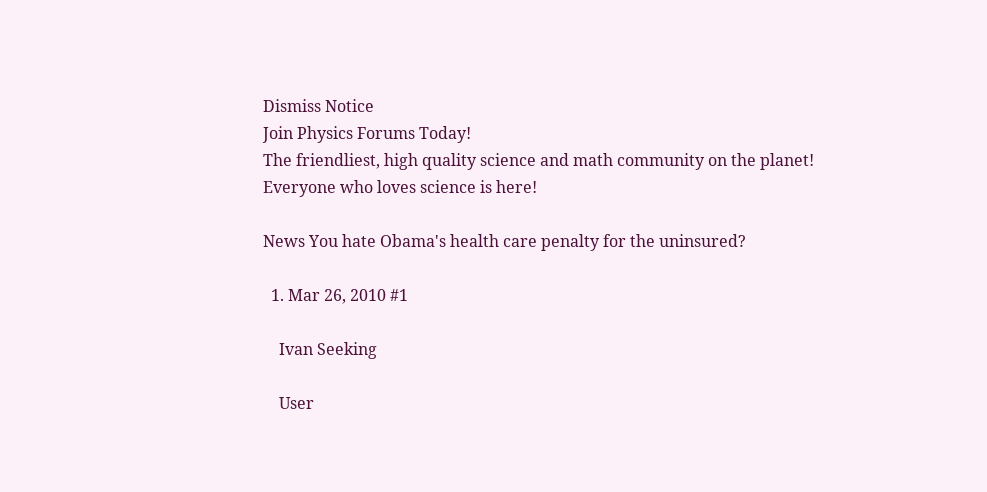Dismiss Notice
Join Physics Forums Today!
The friendliest, high quality science and math community on the planet! Everyone who loves science is here!

News You hate Obama's health care penalty for the uninsured?

  1. Mar 26, 2010 #1

    Ivan Seeking

    User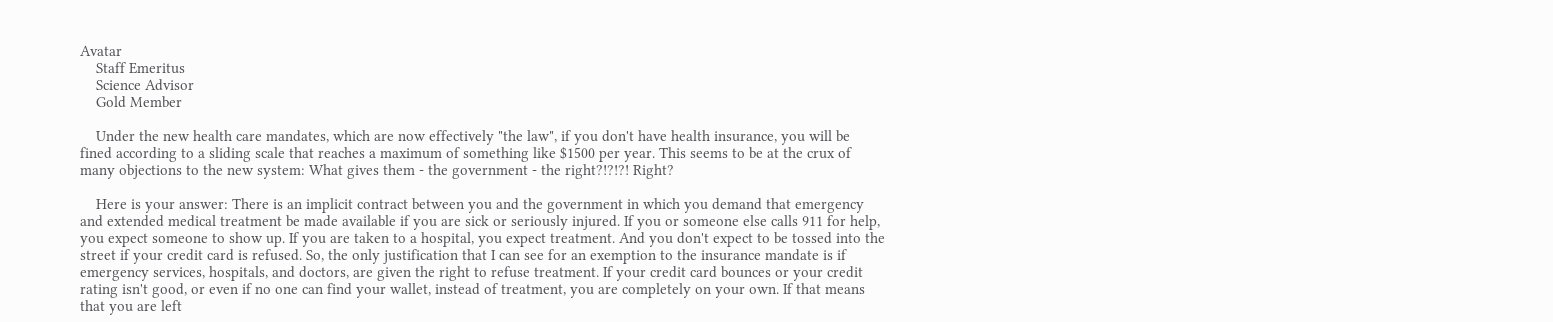Avatar
    Staff Emeritus
    Science Advisor
    Gold Member

    Under the new health care mandates, which are now effectively "the law", if you don't have health insurance, you will be fined according to a sliding scale that reaches a maximum of something like $1500 per year. This seems to be at the crux of many objections to the new system: What gives them - the government - the right?!?!?! Right?

    Here is your answer: There is an implicit contract between you and the government in which you demand that emergency and extended medical treatment be made available if you are sick or seriously injured. If you or someone else calls 911 for help, you expect someone to show up. If you are taken to a hospital, you expect treatment. And you don't expect to be tossed into the street if your credit card is refused. So, the only justification that I can see for an exemption to the insurance mandate is if emergency services, hospitals, and doctors, are given the right to refuse treatment. If your credit card bounces or your credit rating isn't good, or even if no one can find your wallet, instead of treatment, you are completely on your own. If that means that you are left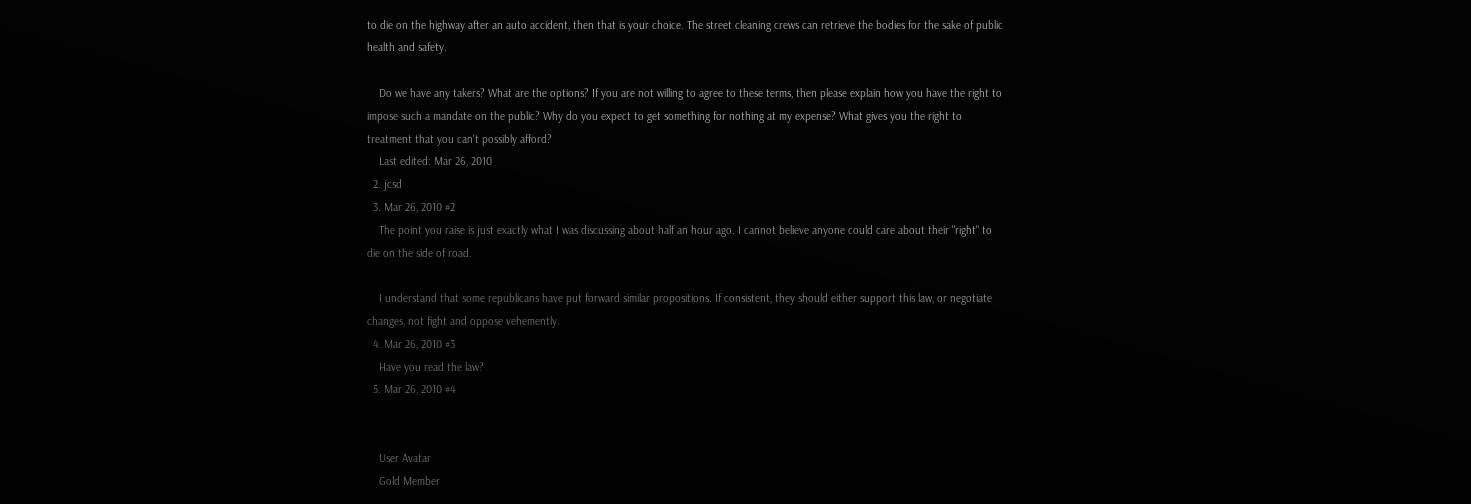to die on the highway after an auto accident, then that is your choice. The street cleaning crews can retrieve the bodies for the sake of public health and safety.

    Do we have any takers? What are the options? If you are not willing to agree to these terms, then please explain how you have the right to impose such a mandate on the public? Why do you expect to get something for nothing at my expense? What gives you the right to treatment that you can't possibly afford?
    Last edited: Mar 26, 2010
  2. jcsd
  3. Mar 26, 2010 #2
    The point you raise is just exactly what I was discussing about half an hour ago. I cannot believe anyone could care about their "right" to die on the side of road.

    I understand that some republicans have put forward similar propositions. If consistent, they should either support this law, or negotiate changes, not fight and oppose vehemently.
  4. Mar 26, 2010 #3
    Have you read the law?
  5. Mar 26, 2010 #4


    User Avatar
    Gold Member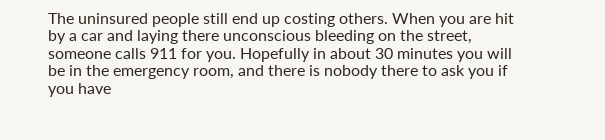The uninsured people still end up costing others. When you are hit by a car and laying there unconscious bleeding on the street, someone calls 911 for you. Hopefully in about 30 minutes you will be in the emergency room, and there is nobody there to ask you if you have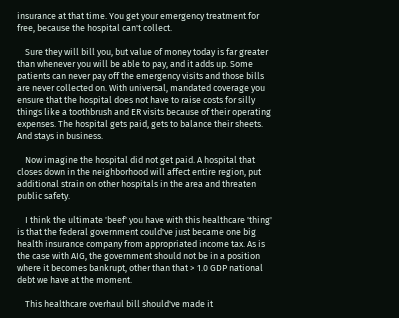insurance at that time. You get your emergency treatment for free, because the hospital can't collect.

    Sure they will bill you, but value of money today is far greater than whenever you will be able to pay, and it adds up. Some patients can never pay off the emergency visits and those bills are never collected on. With universal, mandated coverage you ensure that the hospital does not have to raise costs for silly things like a toothbrush and ER visits because of their operating expenses. The hospital gets paid, gets to balance their sheets. And stays in business.

    Now imagine the hospital did not get paid. A hospital that closes down in the neighborhood will affect entire region, put additional strain on other hospitals in the area and threaten public safety.

    I think the ultimate 'beef' you have with this healthcare 'thing' is that the federal government could've just became one big health insurance company from appropriated income tax. As is the case with AIG, the government should not be in a position where it becomes bankrupt, other than that > 1.0 GDP national debt we have at the moment.

    This healthcare overhaul bill should've made it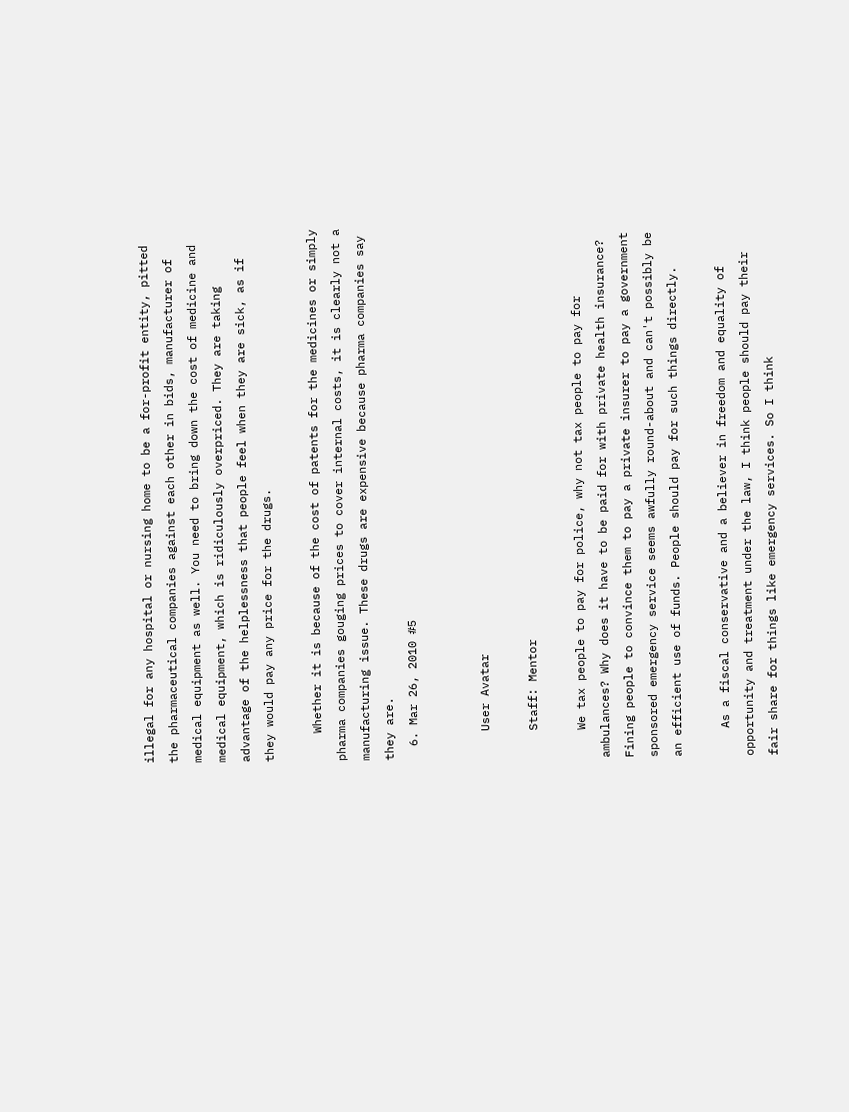illegal for any hospital or nursing home to be a for-profit entity, pitted the pharmaceutical companies against each other in bids, manufacturer of medical equipment as well. You need to bring down the cost of medicine and medical equipment, which is ridiculously overpriced. They are taking advantage of the helplessness that people feel when they are sick, as if they would pay any price for the drugs.

    Whether it is because of the cost of patents for the medicines or simply pharma companies gouging prices to cover internal costs, it is clearly not a manufacturing issue. These drugs are expensive because pharma companies say they are.
  6. Mar 26, 2010 #5


    User Avatar

    Staff: Mentor

    We tax people to pay for police, why not tax people to pay for ambulances? Why does it have to be paid for with private health insurance? Fining people to convince them to pay a private insurer to pay a government sponsored emergency service seems awfully round-about and can't possibly be an efficient use of funds. People should pay for such things directly.

    As a fiscal conservative and a believer in freedom and equality of opportunity and treatment under the law, I think people should pay their fair share for things like emergency services. So I think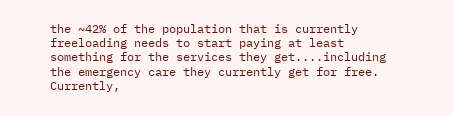the ~42% of the population that is currently freeloading needs to start paying at least something for the services they get....including the emergency care they currently get for free. Currently,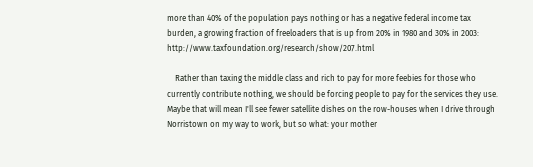more than 40% of the population pays nothing or has a negative federal income tax burden, a growing fraction of freeloaders that is up from 20% in 1980 and 30% in 2003: http://www.taxfoundation.org/research/show/207.html

    Rather than taxing the middle class and rich to pay for more feebies for those who currently contribute nothing, we should be forcing people to pay for the services they use. Maybe that will mean I'll see fewer satellite dishes on the row-houses when I drive through Norristown on my way to work, but so what: your mother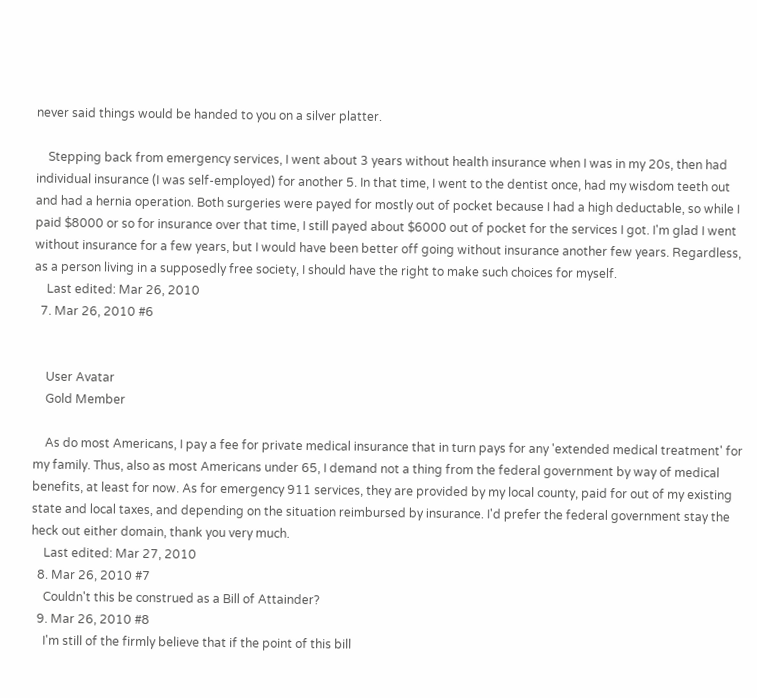never said things would be handed to you on a silver platter.

    Stepping back from emergency services, I went about 3 years without health insurance when I was in my 20s, then had individual insurance (I was self-employed) for another 5. In that time, I went to the dentist once, had my wisdom teeth out and had a hernia operation. Both surgeries were payed for mostly out of pocket because I had a high deductable, so while I paid $8000 or so for insurance over that time, I still payed about $6000 out of pocket for the services I got. I'm glad I went without insurance for a few years, but I would have been better off going without insurance another few years. Regardless, as a person living in a supposedly free society, I should have the right to make such choices for myself.
    Last edited: Mar 26, 2010
  7. Mar 26, 2010 #6


    User Avatar
    Gold Member

    As do most Americans, I pay a fee for private medical insurance that in turn pays for any 'extended medical treatment' for my family. Thus, also as most Americans under 65, I demand not a thing from the federal government by way of medical benefits, at least for now. As for emergency 911 services, they are provided by my local county, paid for out of my existing state and local taxes, and depending on the situation reimbursed by insurance. I'd prefer the federal government stay the heck out either domain, thank you very much.
    Last edited: Mar 27, 2010
  8. Mar 26, 2010 #7
    Couldn't this be construed as a Bill of Attainder?
  9. Mar 26, 2010 #8
    I'm still of the firmly believe that if the point of this bill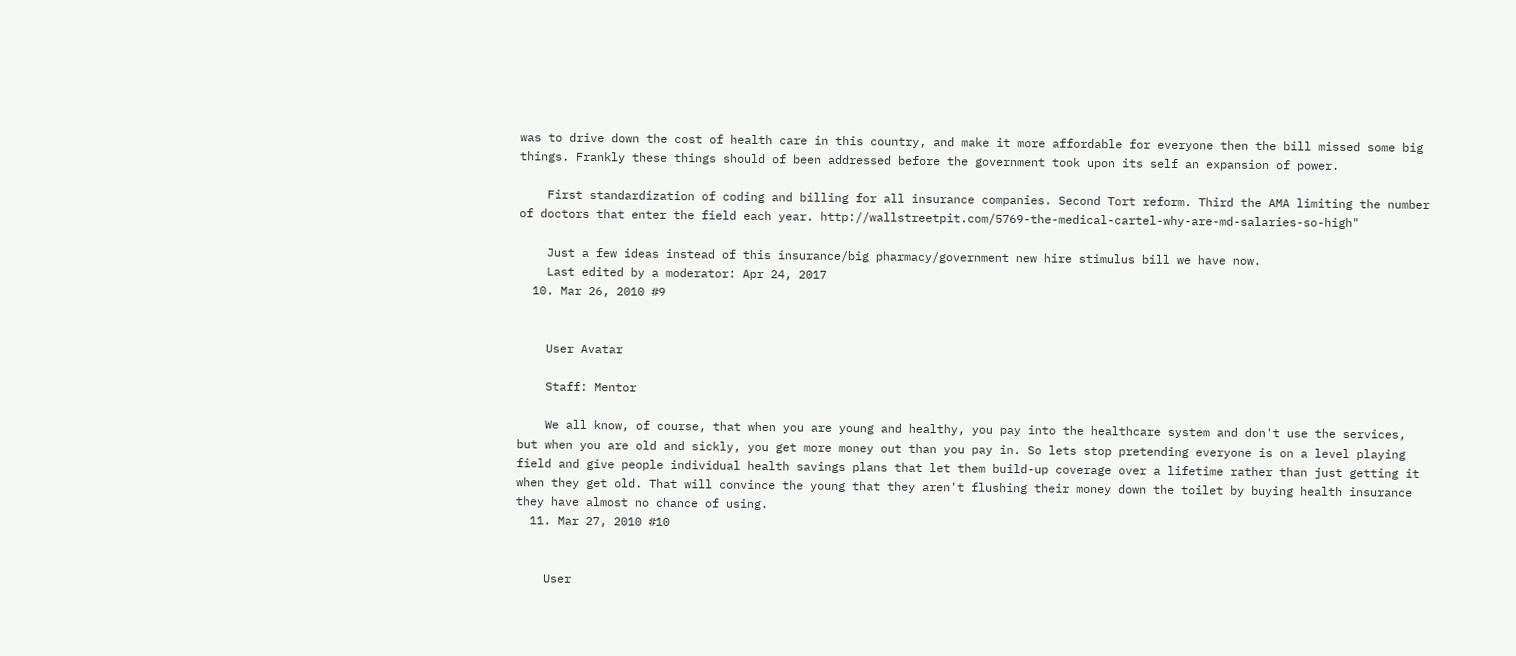was to drive down the cost of health care in this country, and make it more affordable for everyone then the bill missed some big things. Frankly these things should of been addressed before the government took upon its self an expansion of power.

    First standardization of coding and billing for all insurance companies. Second Tort reform. Third the AMA limiting the number of doctors that enter the field each year. http://wallstreetpit.com/5769-the-medical-cartel-why-are-md-salaries-so-high"

    Just a few ideas instead of this insurance/big pharmacy/government new hire stimulus bill we have now.
    Last edited by a moderator: Apr 24, 2017
  10. Mar 26, 2010 #9


    User Avatar

    Staff: Mentor

    We all know, of course, that when you are young and healthy, you pay into the healthcare system and don't use the services, but when you are old and sickly, you get more money out than you pay in. So lets stop pretending everyone is on a level playing field and give people individual health savings plans that let them build-up coverage over a lifetime rather than just getting it when they get old. That will convince the young that they aren't flushing their money down the toilet by buying health insurance they have almost no chance of using.
  11. Mar 27, 2010 #10


    User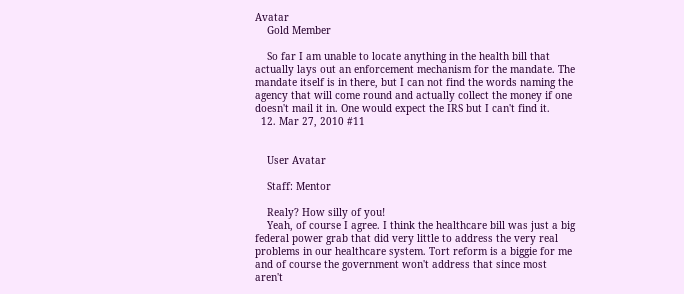Avatar
    Gold Member

    So far I am unable to locate anything in the health bill that actually lays out an enforcement mechanism for the mandate. The mandate itself is in there, but I can not find the words naming the agency that will come round and actually collect the money if one doesn't mail it in. One would expect the IRS but I can't find it.
  12. Mar 27, 2010 #11


    User Avatar

    Staff: Mentor

    Realy? How silly of you!
    Yeah, of course I agree. I think the healthcare bill was just a big federal power grab that did very little to address the very real problems in our healthcare system. Tort reform is a biggie for me and of course the government won't address that since most aren't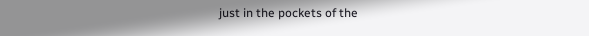just in the pockets of the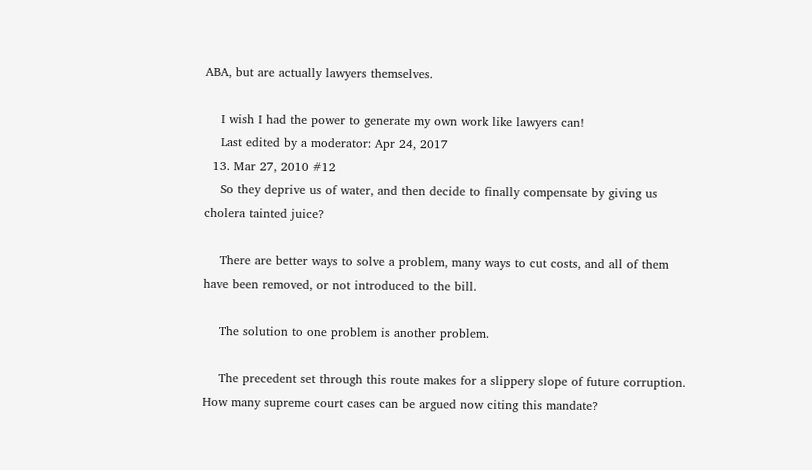ABA, but are actually lawyers themselves.

    I wish I had the power to generate my own work like lawyers can!
    Last edited by a moderator: Apr 24, 2017
  13. Mar 27, 2010 #12
    So they deprive us of water, and then decide to finally compensate by giving us cholera tainted juice?

    There are better ways to solve a problem, many ways to cut costs, and all of them have been removed, or not introduced to the bill.

    The solution to one problem is another problem.

    The precedent set through this route makes for a slippery slope of future corruption. How many supreme court cases can be argued now citing this mandate?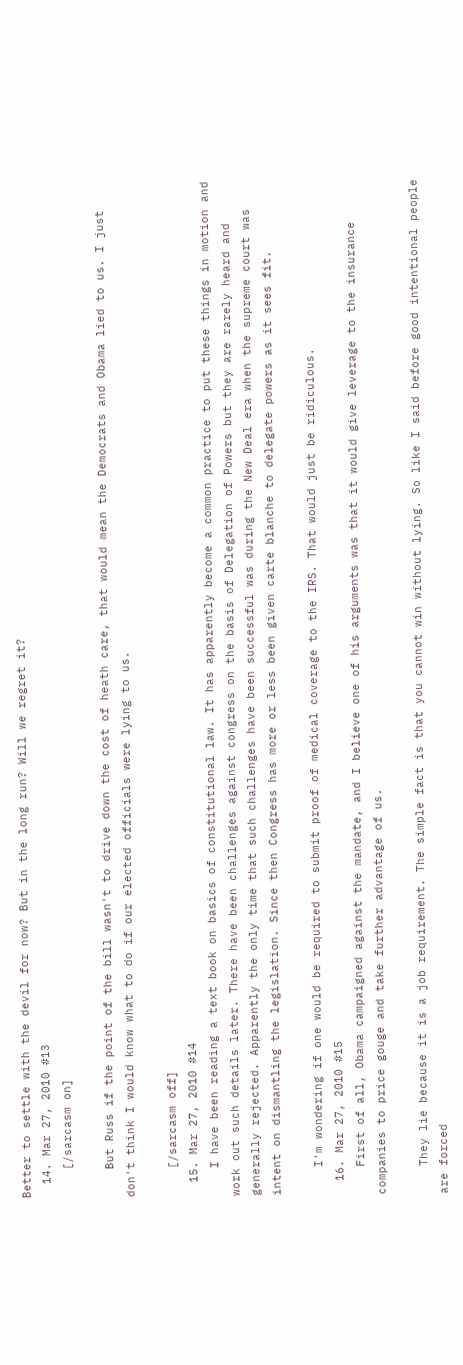Better to settle with the devil for now? But in the long run? Will we regret it?
  14. Mar 27, 2010 #13
    [/sarcasm on]

    But Russ if the point of the bill wasn't to drive down the cost of heath care, that would mean the Democrats and Obama lied to us. I just don't think I would know what to do if our elected officials were lying to us.

    [/sarcasm off]
  15. Mar 27, 2010 #14
    I have been reading a text book on basics of constitutional law. It has apparently become a common practice to put these things in motion and work out such details later. There have been challenges against congress on the basis of Delegation of Powers but they are rarely heard and generally rejected. Apparently the only time that such challenges have been successful was during the New Deal era when the supreme court was intent on dismantling the legislation. Since then Congress has more or less been given carte blanche to delegate powers as it sees fit.

    I'm wondering if one would be required to submit proof of medical coverage to the IRS. That would just be ridiculous.
  16. Mar 27, 2010 #15
    First of all, Obama campaigned against the mandate, and I believe one of his arguments was that it would give leverage to the insurance companies to price gouge and take further advantage of us.

    They lie because it is a job requirement. The simple fact is that you cannot win without lying. So like I said before good intentional people are forced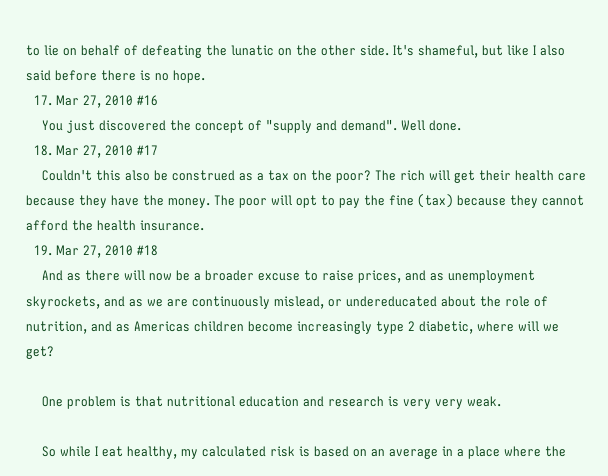to lie on behalf of defeating the lunatic on the other side. It's shameful, but like I also said before there is no hope.
  17. Mar 27, 2010 #16
    You just discovered the concept of "supply and demand". Well done.
  18. Mar 27, 2010 #17
    Couldn't this also be construed as a tax on the poor? The rich will get their health care because they have the money. The poor will opt to pay the fine (tax) because they cannot afford the health insurance.
  19. Mar 27, 2010 #18
    And as there will now be a broader excuse to raise prices, and as unemployment skyrockets, and as we are continuously mislead, or undereducated about the role of nutrition, and as Americas children become increasingly type 2 diabetic, where will we get?

    One problem is that nutritional education and research is very very weak.

    So while I eat healthy, my calculated risk is based on an average in a place where the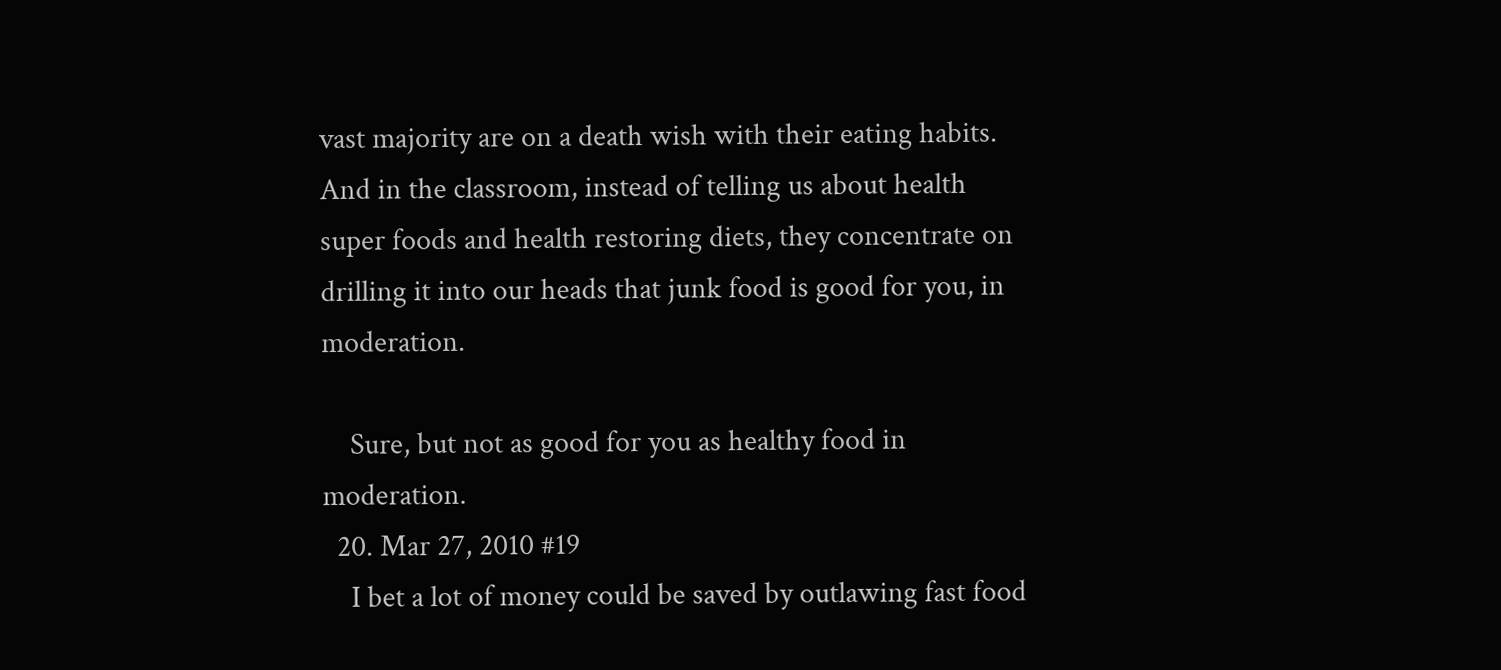vast majority are on a death wish with their eating habits. And in the classroom, instead of telling us about health super foods and health restoring diets, they concentrate on drilling it into our heads that junk food is good for you, in moderation.

    Sure, but not as good for you as healthy food in moderation.
  20. Mar 27, 2010 #19
    I bet a lot of money could be saved by outlawing fast food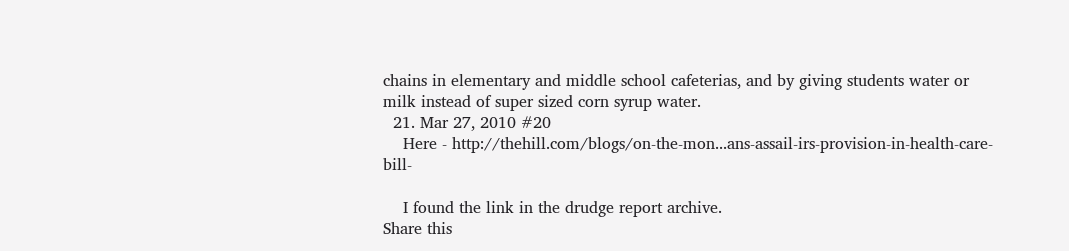chains in elementary and middle school cafeterias, and by giving students water or milk instead of super sized corn syrup water.
  21. Mar 27, 2010 #20
    Here - http://thehill.com/blogs/on-the-mon...ans-assail-irs-provision-in-health-care-bill-

    I found the link in the drudge report archive.
Share this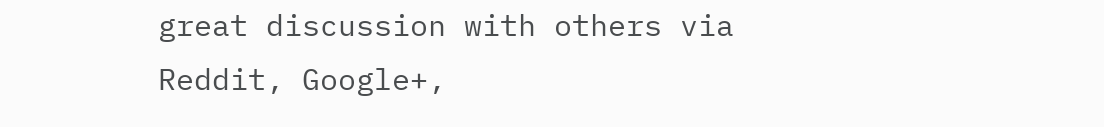great discussion with others via Reddit, Google+,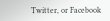Twitter, or Facebook